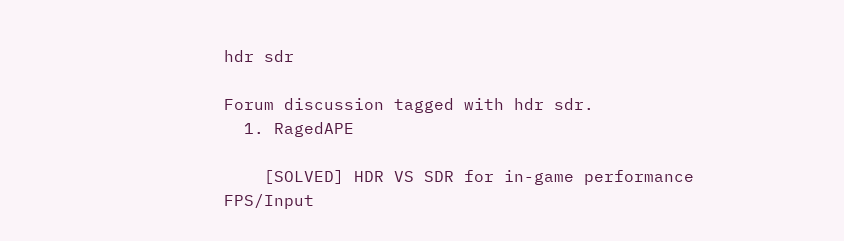hdr sdr

Forum discussion tagged with hdr sdr.
  1. RagedAPE

    [SOLVED] HDR VS SDR for in-game performance FPS/Input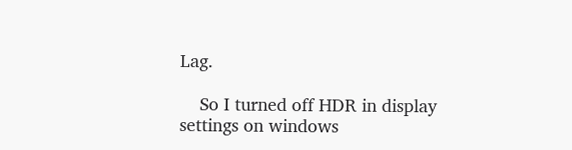Lag.

    So I turned off HDR in display settings on windows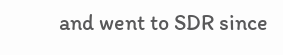and went to SDR since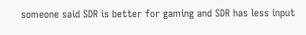someone said SDR is better for gaming and SDR has less input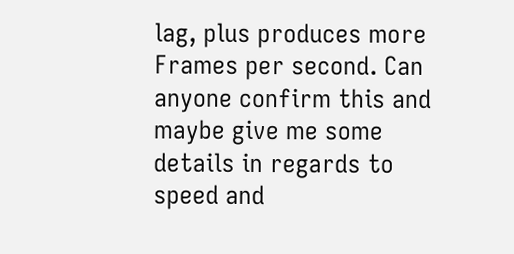lag, plus produces more Frames per second. Can anyone confirm this and maybe give me some details in regards to speed and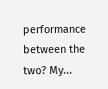performance between the two? My...